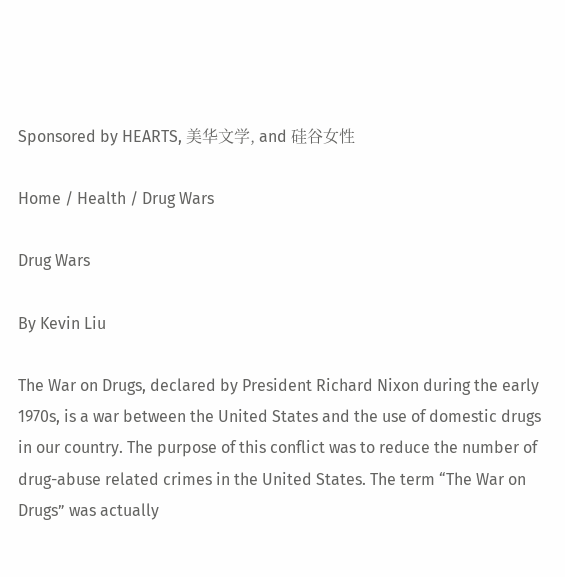Sponsored by HEARTS, 美华文学, and 硅谷女性

Home / Health / Drug Wars

Drug Wars

By Kevin Liu

The War on Drugs, declared by President Richard Nixon during the early 1970s, is a war between the United States and the use of domestic drugs in our country. The purpose of this conflict was to reduce the number of drug-abuse related crimes in the United States. The term “The War on Drugs” was actually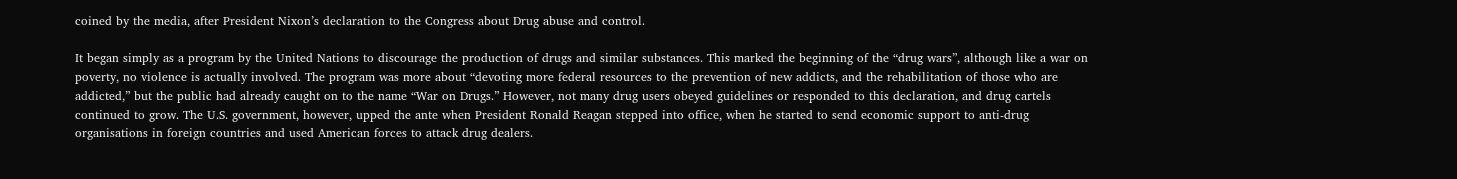coined by the media, after President Nixon’s declaration to the Congress about Drug abuse and control.

It began simply as a program by the United Nations to discourage the production of drugs and similar substances. This marked the beginning of the “drug wars”, although like a war on poverty, no violence is actually involved. The program was more about “devoting more federal resources to the prevention of new addicts, and the rehabilitation of those who are addicted,” but the public had already caught on to the name “War on Drugs.” However, not many drug users obeyed guidelines or responded to this declaration, and drug cartels continued to grow. The U.S. government, however, upped the ante when President Ronald Reagan stepped into office, when he started to send economic support to anti-drug organisations in foreign countries and used American forces to attack drug dealers.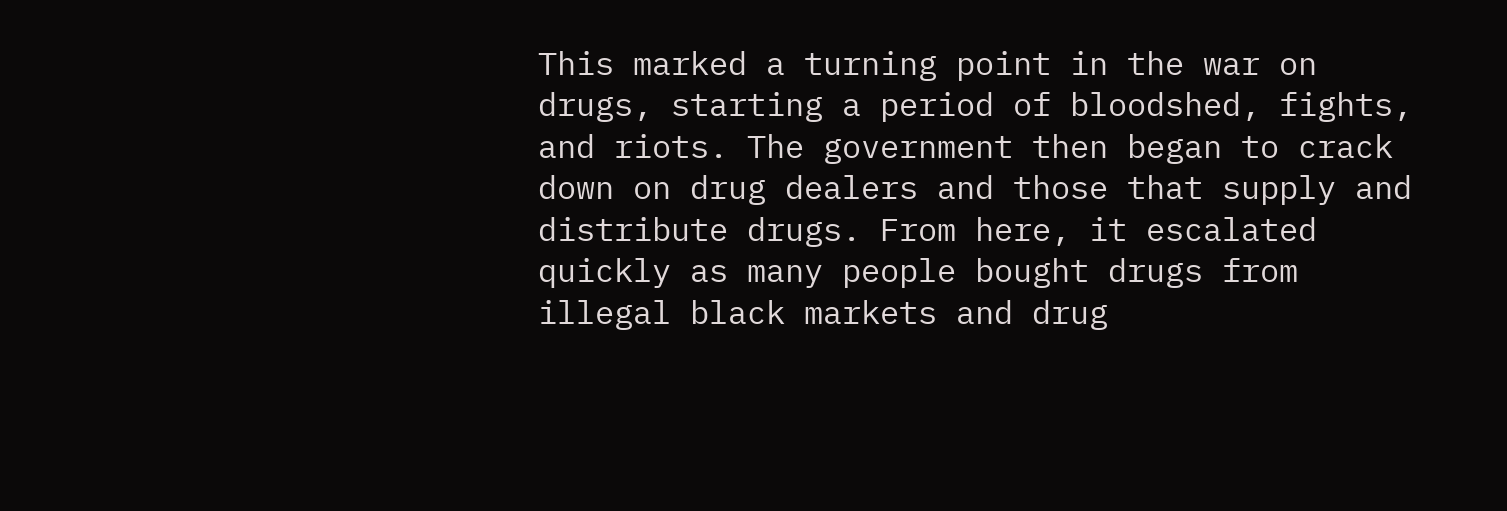This marked a turning point in the war on drugs, starting a period of bloodshed, fights, and riots. The government then began to crack down on drug dealers and those that supply and distribute drugs. From here, it escalated quickly as many people bought drugs from illegal black markets and drug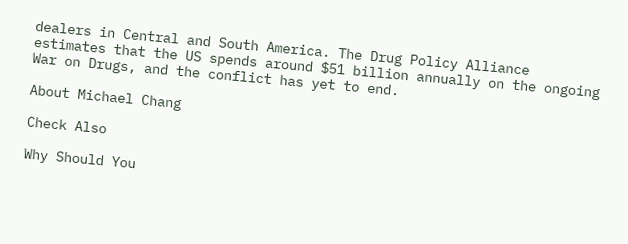dealers in Central and South America. The Drug Policy Alliance estimates that the US spends around $51 billion annually on the ongoing War on Drugs, and the conflict has yet to end.

About Michael Chang

Check Also

Why Should You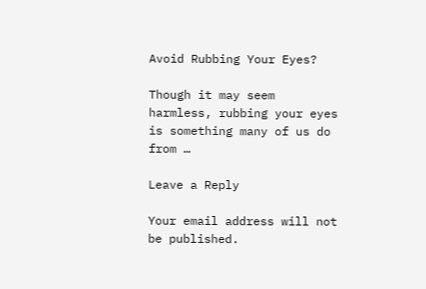Avoid Rubbing Your Eyes?

Though it may seem harmless, rubbing your eyes is something many of us do from …

Leave a Reply

Your email address will not be published.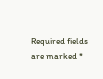Required fields are marked *